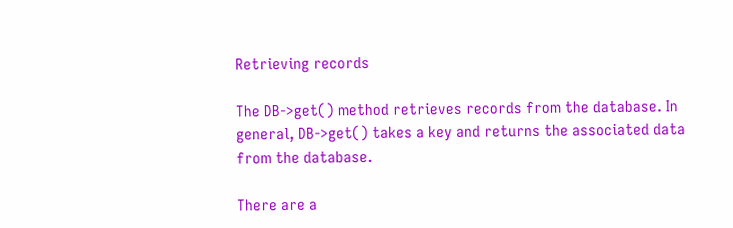Retrieving records

The DB->get() method retrieves records from the database. In general, DB->get() takes a key and returns the associated data from the database.

There are a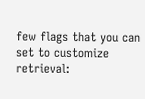few flags that you can set to customize retrieval: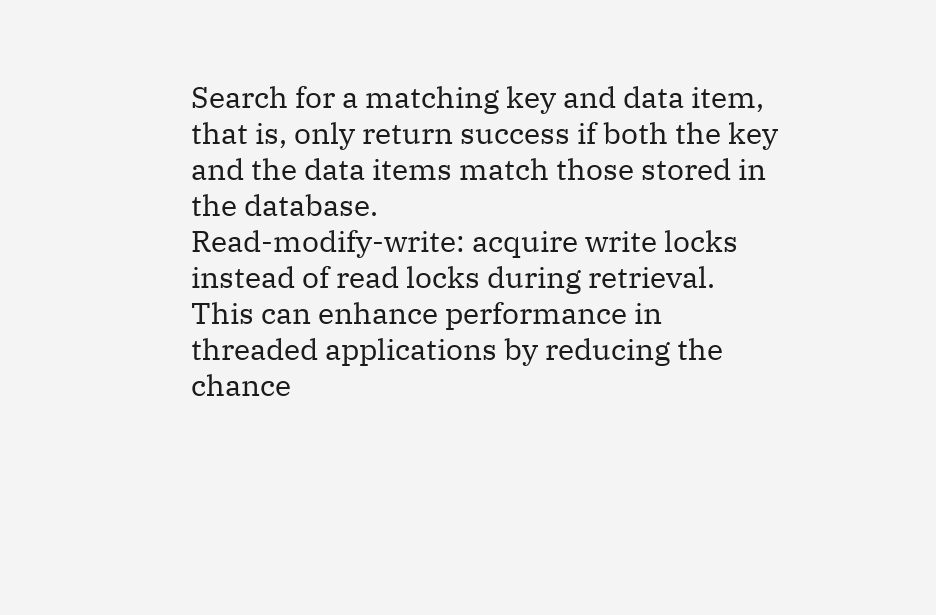Search for a matching key and data item, that is, only return success if both the key and the data items match those stored in the database.
Read-modify-write: acquire write locks instead of read locks during retrieval. This can enhance performance in threaded applications by reducing the chance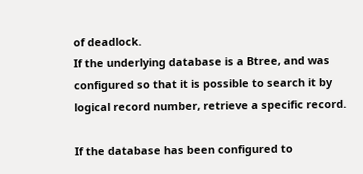of deadlock.
If the underlying database is a Btree, and was configured so that it is possible to search it by logical record number, retrieve a specific record.

If the database has been configured to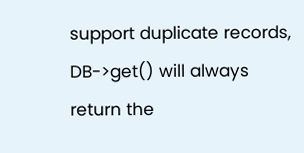support duplicate records, DB->get() will always return the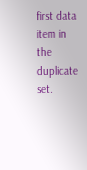first data item in the duplicate set.